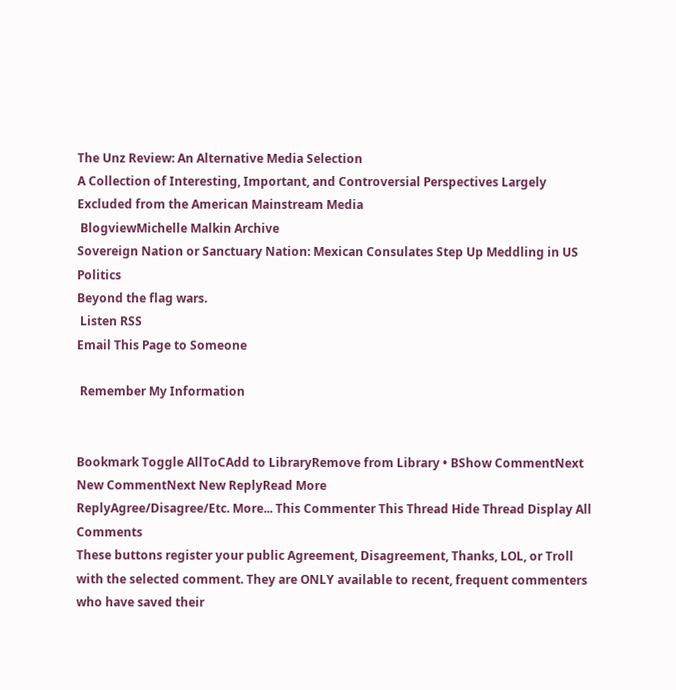The Unz Review: An Alternative Media Selection
A Collection of Interesting, Important, and Controversial Perspectives Largely Excluded from the American Mainstream Media
 BlogviewMichelle Malkin Archive
Sovereign Nation or Sanctuary Nation: Mexican Consulates Step Up Meddling in US Politics
Beyond the flag wars.
 Listen RSS
Email This Page to Someone

 Remember My Information


Bookmark Toggle AllToCAdd to LibraryRemove from Library • BShow CommentNext New CommentNext New ReplyRead More
ReplyAgree/Disagree/Etc. More... This Commenter This Thread Hide Thread Display All Comments
These buttons register your public Agreement, Disagreement, Thanks, LOL, or Troll with the selected comment. They are ONLY available to recent, frequent commenters who have saved their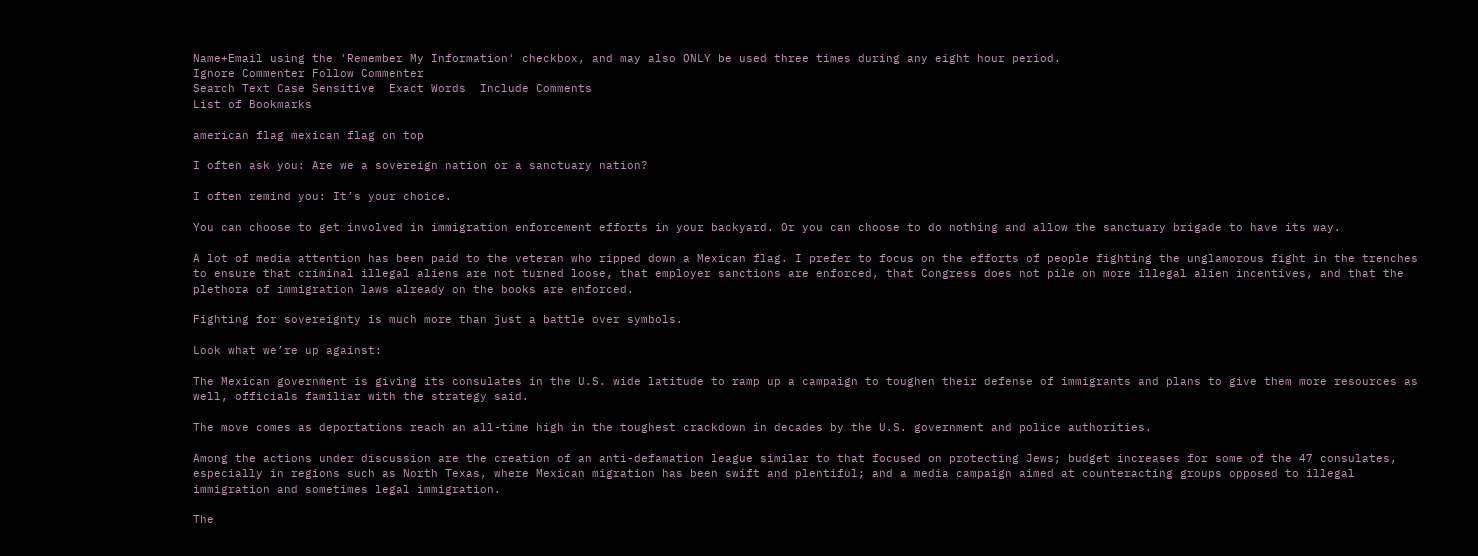Name+Email using the 'Remember My Information' checkbox, and may also ONLY be used three times during any eight hour period.
Ignore Commenter Follow Commenter
Search Text Case Sensitive  Exact Words  Include Comments
List of Bookmarks

american flag mexican flag on top

I often ask you: Are we a sovereign nation or a sanctuary nation?

I often remind you: It’s your choice.

You can choose to get involved in immigration enforcement efforts in your backyard. Or you can choose to do nothing and allow the sanctuary brigade to have its way.

A lot of media attention has been paid to the veteran who ripped down a Mexican flag. I prefer to focus on the efforts of people fighting the unglamorous fight in the trenches to ensure that criminal illegal aliens are not turned loose, that employer sanctions are enforced, that Congress does not pile on more illegal alien incentives, and that the plethora of immigration laws already on the books are enforced.

Fighting for sovereignty is much more than just a battle over symbols.

Look what we’re up against:

The Mexican government is giving its consulates in the U.S. wide latitude to ramp up a campaign to toughen their defense of immigrants and plans to give them more resources as well, officials familiar with the strategy said.

The move comes as deportations reach an all-time high in the toughest crackdown in decades by the U.S. government and police authorities.

Among the actions under discussion are the creation of an anti-defamation league similar to that focused on protecting Jews; budget increases for some of the 47 consulates, especially in regions such as North Texas, where Mexican migration has been swift and plentiful; and a media campaign aimed at counteracting groups opposed to illegal immigration and sometimes legal immigration.

The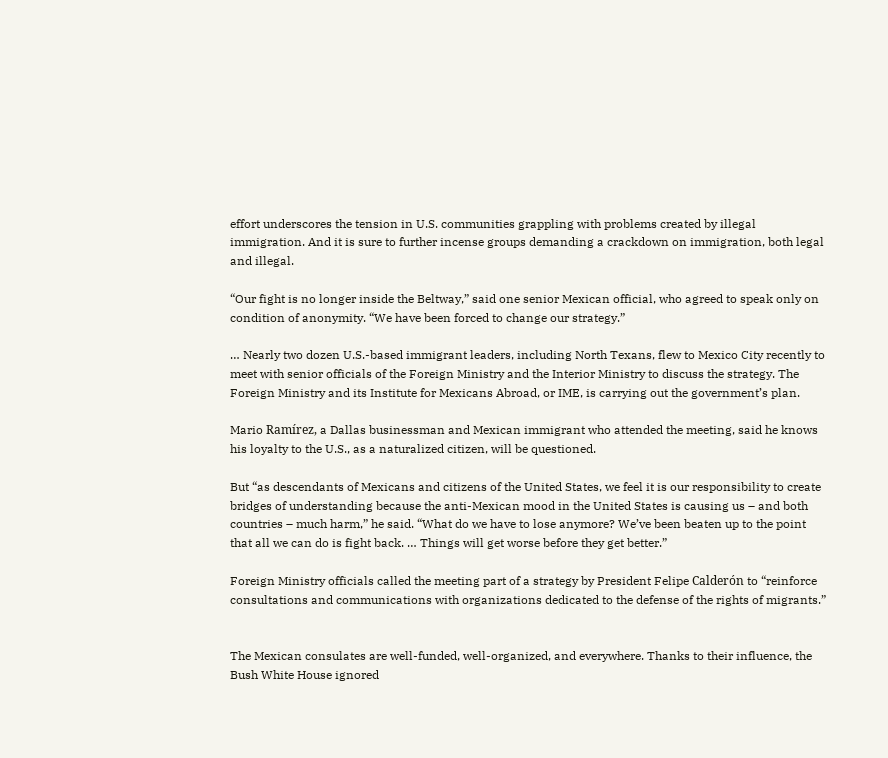effort underscores the tension in U.S. communities grappling with problems created by illegal immigration. And it is sure to further incense groups demanding a crackdown on immigration, both legal and illegal.

“Our fight is no longer inside the Beltway,” said one senior Mexican official, who agreed to speak only on condition of anonymity. “We have been forced to change our strategy.”

… Nearly two dozen U.S.-based immigrant leaders, including North Texans, flew to Mexico City recently to meet with senior officials of the Foreign Ministry and the Interior Ministry to discuss the strategy. The Foreign Ministry and its Institute for Mexicans Abroad, or IME, is carrying out the government’s plan.

Mario Ramírez, a Dallas businessman and Mexican immigrant who attended the meeting, said he knows his loyalty to the U.S., as a naturalized citizen, will be questioned.

But “as descendants of Mexicans and citizens of the United States, we feel it is our responsibility to create bridges of understanding because the anti-Mexican mood in the United States is causing us – and both countries – much harm,” he said. “What do we have to lose anymore? We’ve been beaten up to the point that all we can do is fight back. … Things will get worse before they get better.”

Foreign Ministry officials called the meeting part of a strategy by President Felipe Calderón to “reinforce consultations and communications with organizations dedicated to the defense of the rights of migrants.”


The Mexican consulates are well-funded, well-organized, and everywhere. Thanks to their influence, the Bush White House ignored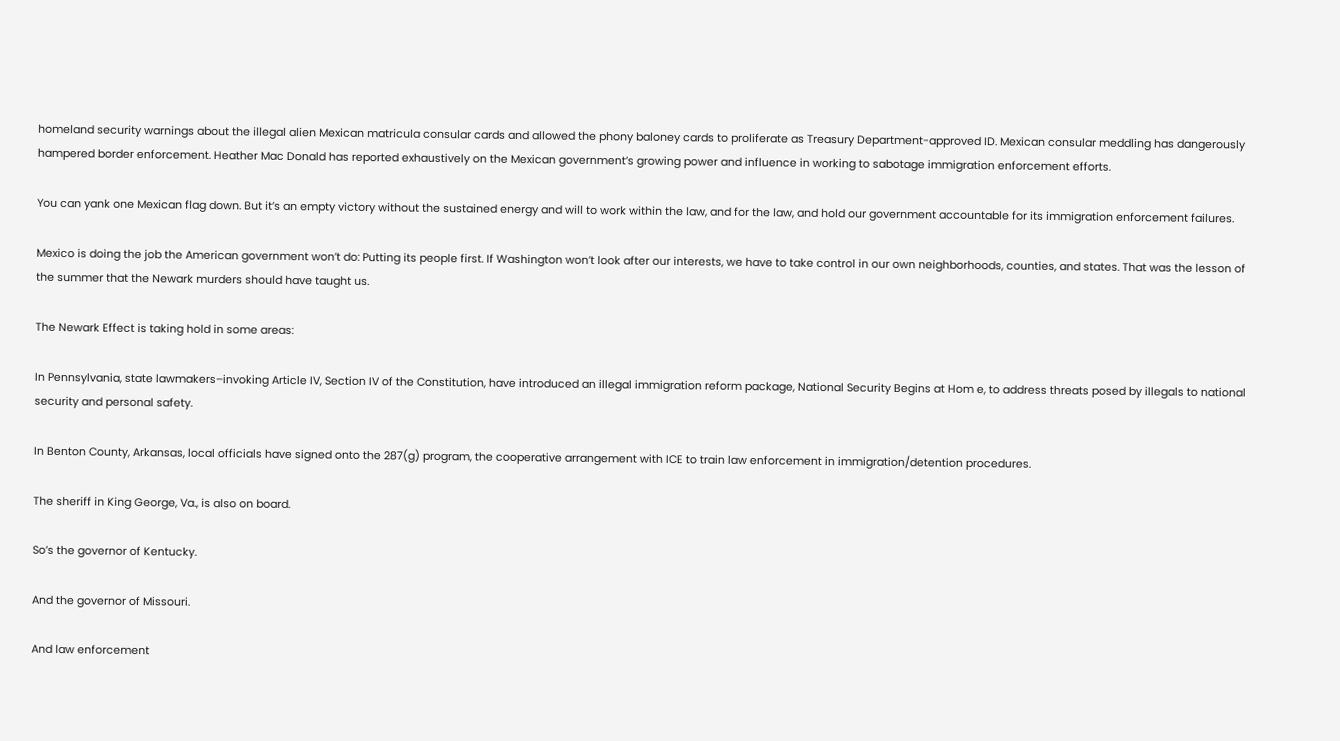homeland security warnings about the illegal alien Mexican matricula consular cards and allowed the phony baloney cards to proliferate as Treasury Department-approved ID. Mexican consular meddling has dangerously hampered border enforcement. Heather Mac Donald has reported exhaustively on the Mexican government’s growing power and influence in working to sabotage immigration enforcement efforts.

You can yank one Mexican flag down. But it’s an empty victory without the sustained energy and will to work within the law, and for the law, and hold our government accountable for its immigration enforcement failures.

Mexico is doing the job the American government won’t do: Putting its people first. If Washington won’t look after our interests, we have to take control in our own neighborhoods, counties, and states. That was the lesson of the summer that the Newark murders should have taught us.

The Newark Effect is taking hold in some areas:

In Pennsylvania, state lawmakers–invoking Article IV, Section IV of the Constitution, have introduced an illegal immigration reform package, National Security Begins at Hom e, to address threats posed by illegals to national security and personal safety.

In Benton County, Arkansas, local officials have signed onto the 287(g) program, the cooperative arrangement with ICE to train law enforcement in immigration/detention procedures.

The sheriff in King George, Va., is also on board.

So’s the governor of Kentucky.

And the governor of Missouri.

And law enforcement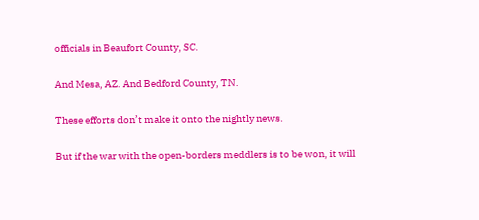officials in Beaufort County, SC.

And Mesa, AZ. And Bedford County, TN.

These efforts don’t make it onto the nightly news.

But if the war with the open-borders meddlers is to be won, it will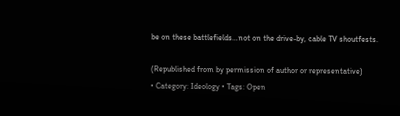be on these battlefields…not on the drive-by, cable TV shoutfests.

(Republished from by permission of author or representative)
• Category: Ideology • Tags: Open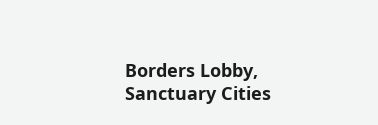Borders Lobby, Sanctuary Cities